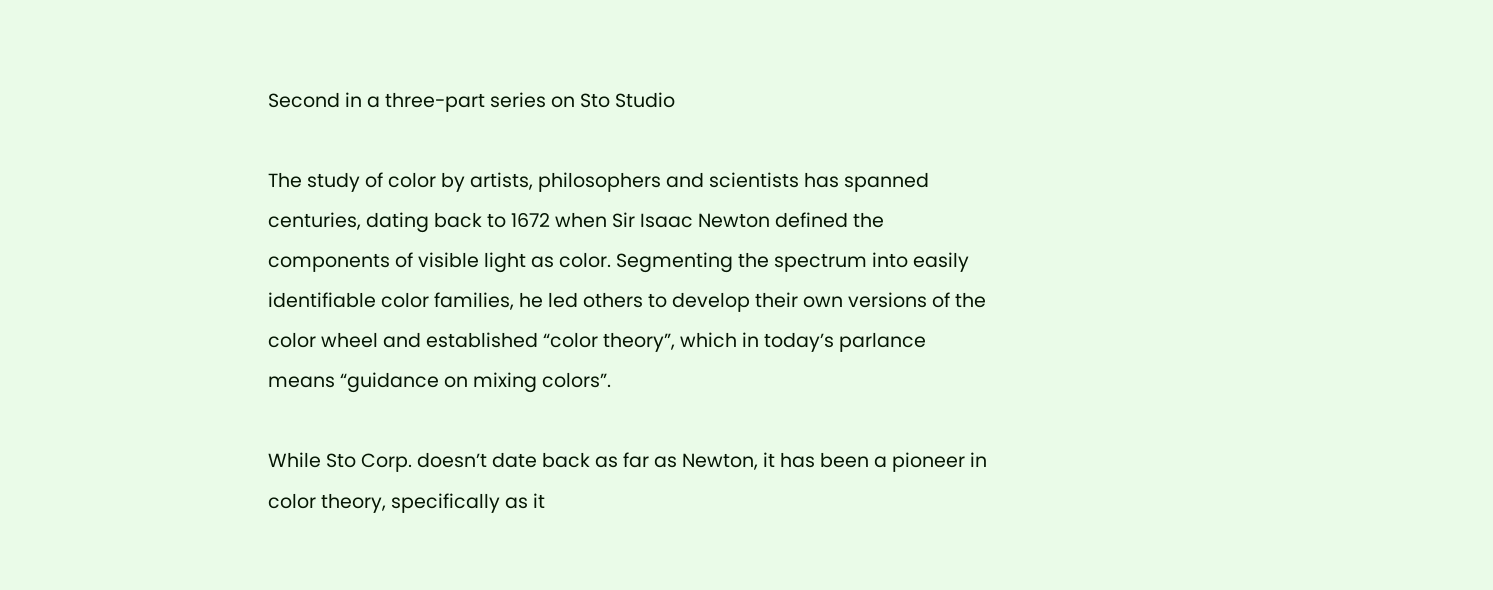Second in a three-part series on Sto Studio

The study of color by artists, philosophers and scientists has spanned centuries, dating back to 1672 when Sir Isaac Newton defined the components of visible light as color. Segmenting the spectrum into easily identifiable color families, he led others to develop their own versions of the color wheel and established “color theory”, which in today’s parlance means “guidance on mixing colors”.

While Sto Corp. doesn’t date back as far as Newton, it has been a pioneer in color theory, specifically as it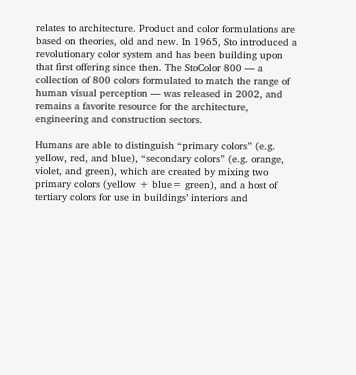relates to architecture. Product and color formulations are based on theories, old and new. In 1965, Sto introduced a revolutionary color system and has been building upon that first offering since then. The StoColor 800 — a collection of 800 colors formulated to match the range of human visual perception — was released in 2002, and remains a favorite resource for the architecture, engineering and construction sectors.

Humans are able to distinguish “primary colors” (e.g. yellow, red, and blue), “secondary colors” (e.g. orange, violet, and green), which are created by mixing two primary colors (yellow + blue= green), and a host of tertiary colors for use in buildings’ interiors and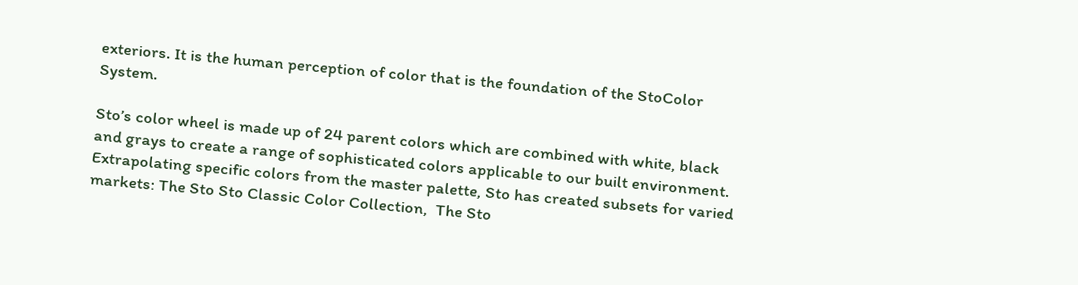exteriors. It is the human perception of color that is the foundation of the StoColor System.

Sto’s color wheel is made up of 24 parent colors which are combined with white, black and grays to create a range of sophisticated colors applicable to our built environment. Extrapolating specific colors from the master palette, Sto has created subsets for varied markets: The Sto Sto Classic Color Collection,  The Sto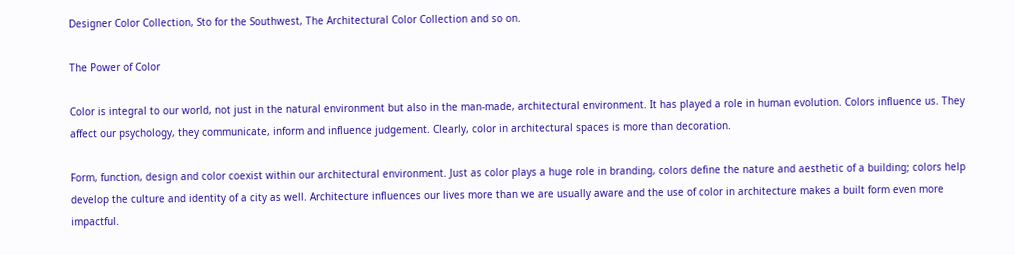Designer Color Collection, Sto for the Southwest, The Architectural Color Collection and so on.

The Power of Color

Color is integral to our world, not just in the natural environment but also in the man-made, architectural environment. It has played a role in human evolution. Colors influence us. They affect our psychology, they communicate, inform and influence judgement. Clearly, color in architectural spaces is more than decoration.

Form, function, design and color coexist within our architectural environment. Just as color plays a huge role in branding, colors define the nature and aesthetic of a building; colors help develop the culture and identity of a city as well. Architecture influences our lives more than we are usually aware and the use of color in architecture makes a built form even more impactful.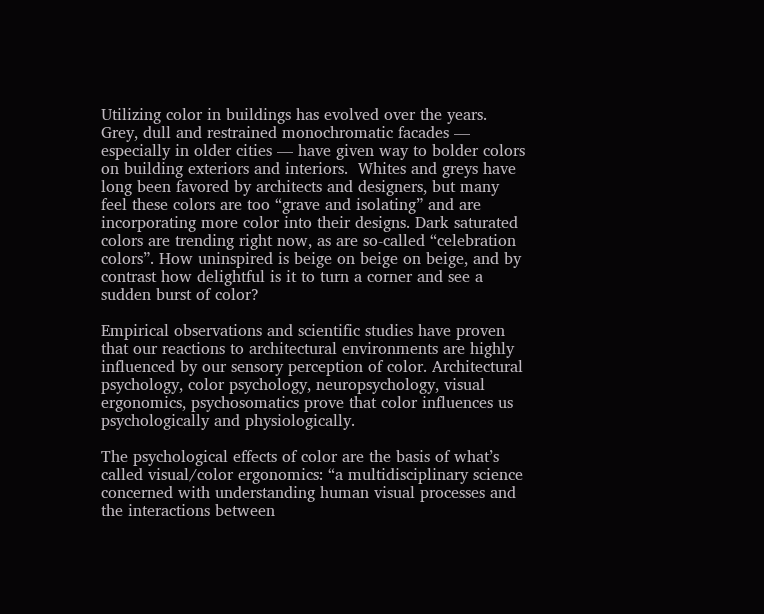Utilizing color in buildings has evolved over the years. Grey, dull and restrained monochromatic facades — especially in older cities — have given way to bolder colors on building exteriors and interiors.  Whites and greys have long been favored by architects and designers, but many feel these colors are too “grave and isolating” and are incorporating more color into their designs. Dark saturated colors are trending right now, as are so-called “celebration colors”. How uninspired is beige on beige on beige, and by contrast how delightful is it to turn a corner and see a sudden burst of color?

Empirical observations and scientific studies have proven that our reactions to architectural environments are highly influenced by our sensory perception of color. Architectural psychology, color psychology, neuropsychology, visual ergonomics, psychosomatics prove that color influences us psychologically and physiologically.

The psychological effects of color are the basis of what’s called visual/color ergonomics: “a multidisciplinary science concerned with understanding human visual processes and the interactions between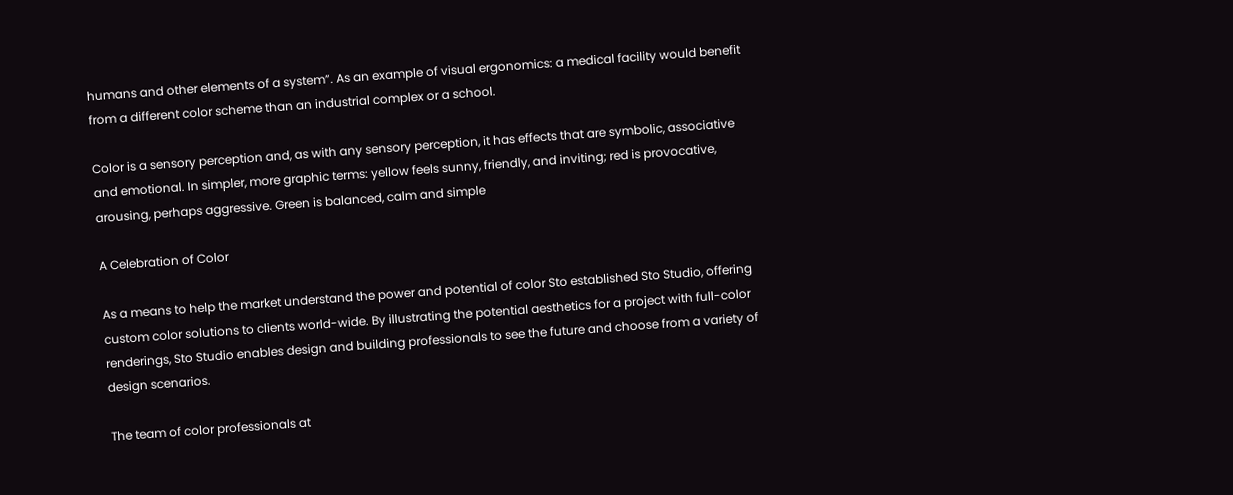humans and other elements of a system”. As an example of visual ergonomics: a medical facility would benefit from a different color scheme than an industrial complex or a school.

Color is a sensory perception and, as with any sensory perception, it has effects that are symbolic, associative and emotional. In simpler, more graphic terms: yellow feels sunny, friendly, and inviting; red is provocative, arousing, perhaps aggressive. Green is balanced, calm and simple

A Celebration of Color

As a means to help the market understand the power and potential of color Sto established Sto Studio, offering custom color solutions to clients world-wide. By illustrating the potential aesthetics for a project with full-color renderings, Sto Studio enables design and building professionals to see the future and choose from a variety of design scenarios.

The team of color professionals at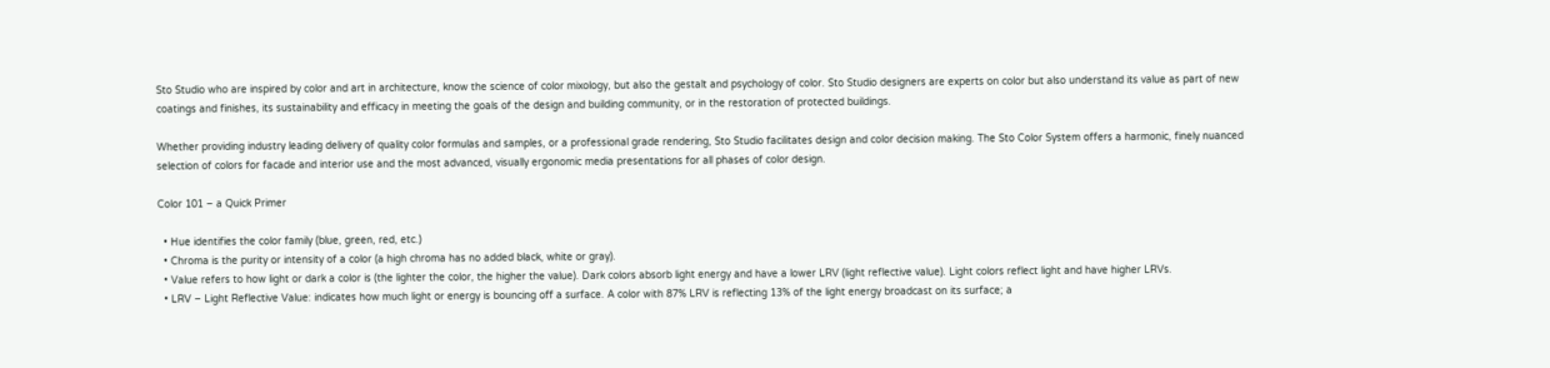Sto Studio who are inspired by color and art in architecture, know the science of color mixology, but also the gestalt and psychology of color. Sto Studio designers are experts on color but also understand its value as part of new coatings and finishes, its sustainability and efficacy in meeting the goals of the design and building community, or in the restoration of protected buildings.

Whether providing industry leading delivery of quality color formulas and samples, or a professional grade rendering, Sto Studio facilitates design and color decision making. The Sto Color System offers a harmonic, finely nuanced selection of colors for facade and interior use and the most advanced, visually ergonomic media presentations for all phases of color design.

Color 101 – a Quick Primer

  • Hue identifies the color family (blue, green, red, etc.)
  • Chroma is the purity or intensity of a color (a high chroma has no added black, white or gray).
  • Value refers to how light or dark a color is (the lighter the color, the higher the value). Dark colors absorb light energy and have a lower LRV (light reflective value). Light colors reflect light and have higher LRVs.
  • LRV – Light Reflective Value: indicates how much light or energy is bouncing off a surface. A color with 87% LRV is reflecting 13% of the light energy broadcast on its surface; a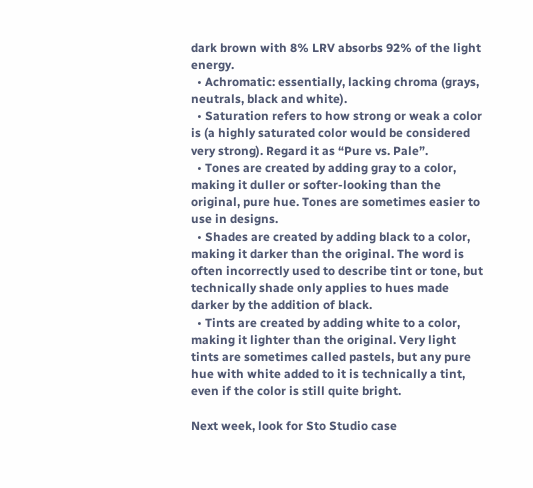dark brown with 8% LRV absorbs 92% of the light energy.
  • Achromatic: essentially, lacking chroma (grays, neutrals, black and white).
  • Saturation refers to how strong or weak a color is (a highly saturated color would be considered very strong). Regard it as “Pure vs. Pale”.
  • Tones are created by adding gray to a color, making it duller or softer-looking than the original, pure hue. Tones are sometimes easier to use in designs.
  • Shades are created by adding black to a color, making it darker than the original. The word is often incorrectly used to describe tint or tone, but technically shade only applies to hues made darker by the addition of black.
  • Tints are created by adding white to a color, making it lighter than the original. Very light tints are sometimes called pastels, but any pure hue with white added to it is technically a tint, even if the color is still quite bright.

Next week, look for Sto Studio case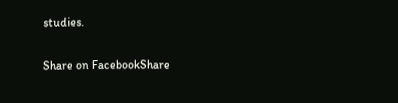studies.

Share on FacebookShare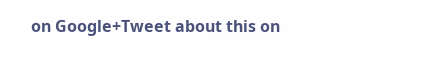on Google+Tweet about this on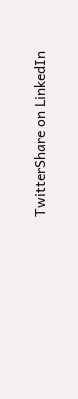TwitterShare on LinkedIn